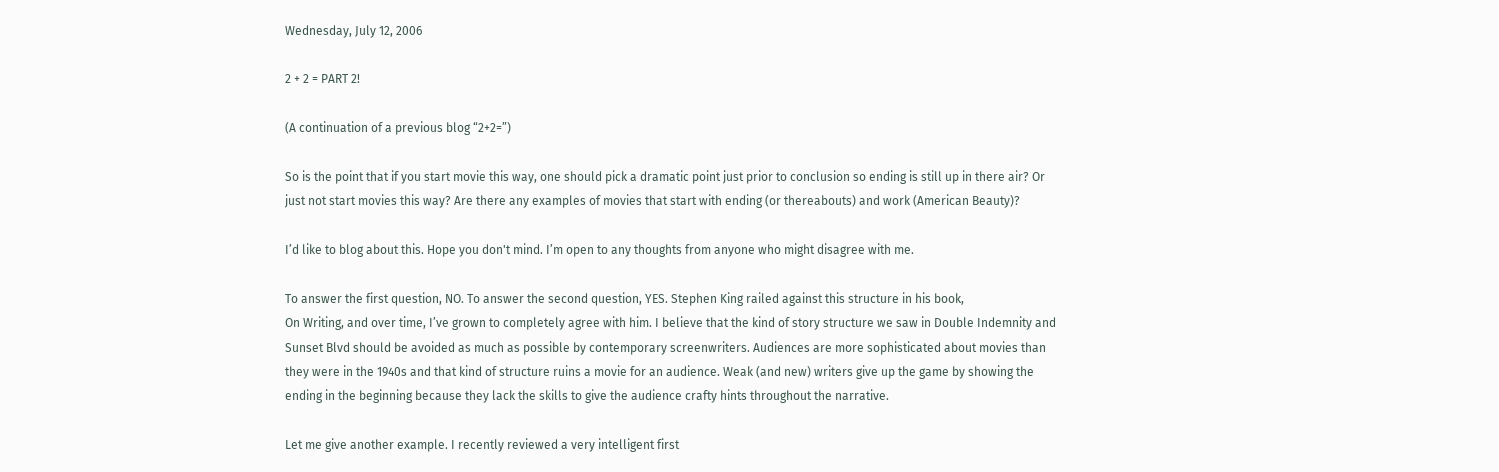Wednesday, July 12, 2006

2 + 2 = PART 2!

(A continuation of a previous blog “2+2=”)

So is the point that if you start movie this way, one should pick a dramatic point just prior to conclusion so ending is still up in there air? Or just not start movies this way? Are there any examples of movies that start with ending (or thereabouts) and work (American Beauty)?

I’d like to blog about this. Hope you don't mind. I’m open to any thoughts from anyone who might disagree with me.

To answer the first question, NO. To answer the second question, YES. Stephen King railed against this structure in his book,
On Writing, and over time, I’ve grown to completely agree with him. I believe that the kind of story structure we saw in Double Indemnity and Sunset Blvd should be avoided as much as possible by contemporary screenwriters. Audiences are more sophisticated about movies than they were in the 1940s and that kind of structure ruins a movie for an audience. Weak (and new) writers give up the game by showing the ending in the beginning because they lack the skills to give the audience crafty hints throughout the narrative.

Let me give another example. I recently reviewed a very intelligent first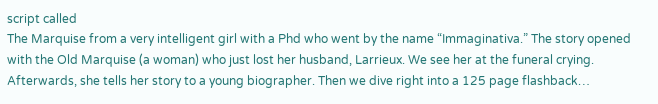script called
The Marquise from a very intelligent girl with a Phd who went by the name “Immaginativa.” The story opened with the Old Marquise (a woman) who just lost her husband, Larrieux. We see her at the funeral crying. Afterwards, she tells her story to a young biographer. Then we dive right into a 125 page flashback…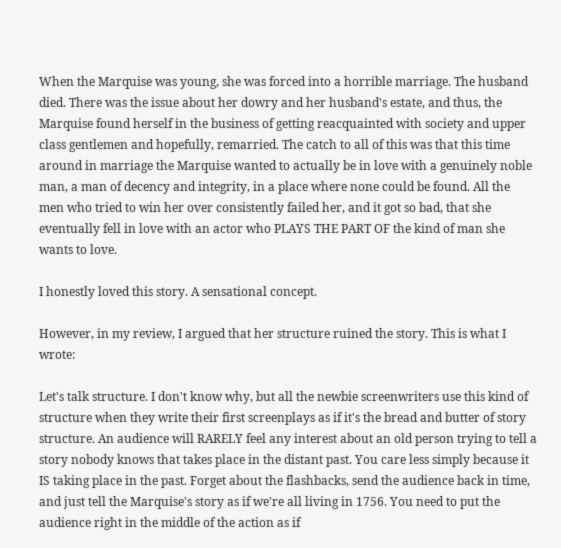When the Marquise was young, she was forced into a horrible marriage. The husband died. There was the issue about her dowry and her husband's estate, and thus, the Marquise found herself in the business of getting reacquainted with society and upper class gentlemen and hopefully, remarried. The catch to all of this was that this time around in marriage the Marquise wanted to actually be in love with a genuinely noble man, a man of decency and integrity, in a place where none could be found. All the men who tried to win her over consistently failed her, and it got so bad, that she eventually fell in love with an actor who PLAYS THE PART OF the kind of man she wants to love.

I honestly loved this story. A sensational concept.

However, in my review, I argued that her structure ruined the story. This is what I wrote:

Let's talk structure. I don't know why, but all the newbie screenwriters use this kind of structure when they write their first screenplays as if it's the bread and butter of story structure. An audience will RARELY feel any interest about an old person trying to tell a story nobody knows that takes place in the distant past. You care less simply because it IS taking place in the past. Forget about the flashbacks, send the audience back in time, and just tell the Marquise's story as if we're all living in 1756. You need to put the audience right in the middle of the action as if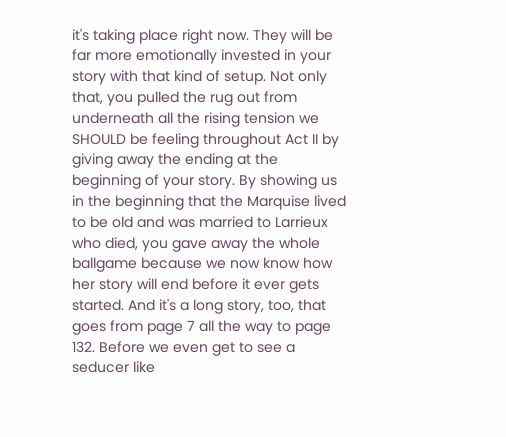it's taking place right now. They will be far more emotionally invested in your story with that kind of setup. Not only that, you pulled the rug out from underneath all the rising tension we SHOULD be feeling throughout Act II by giving away the ending at the beginning of your story. By showing us in the beginning that the Marquise lived to be old and was married to Larrieux who died, you gave away the whole ballgame because we now know how her story will end before it ever gets started. And it's a long story, too, that goes from page 7 all the way to page 132. Before we even get to see a seducer like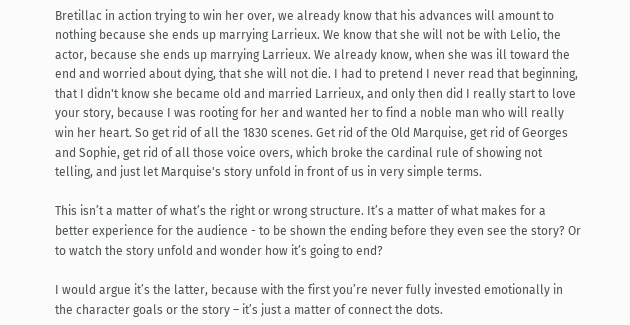Bretillac in action trying to win her over, we already know that his advances will amount to nothing because she ends up marrying Larrieux. We know that she will not be with Lelio, the actor, because she ends up marrying Larrieux. We already know, when she was ill toward the end and worried about dying, that she will not die. I had to pretend I never read that beginning, that I didn't know she became old and married Larrieux, and only then did I really start to love your story, because I was rooting for her and wanted her to find a noble man who will really win her heart. So get rid of all the 1830 scenes. Get rid of the Old Marquise, get rid of Georges and Sophie, get rid of all those voice overs, which broke the cardinal rule of showing not telling, and just let Marquise's story unfold in front of us in very simple terms.

This isn’t a matter of what’s the right or wrong structure. It’s a matter of what makes for a better experience for the audience - to be shown the ending before they even see the story? Or to watch the story unfold and wonder how it’s going to end?

I would argue it’s the latter, because with the first you’re never fully invested emotionally in the character goals or the story – it’s just a matter of connect the dots.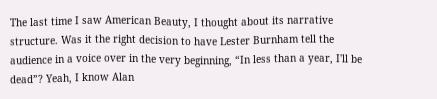The last time I saw American Beauty, I thought about its narrative structure. Was it the right decision to have Lester Burnham tell the audience in a voice over in the very beginning, “In less than a year, I'll be dead”? Yeah, I know Alan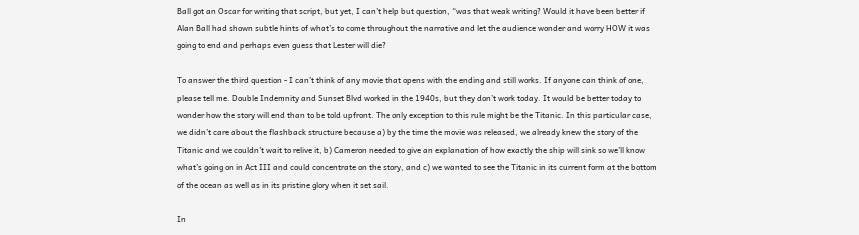Ball got an Oscar for writing that script, but yet, I can’t help but question, “was that weak writing? Would it have been better if Alan Ball had shown subtle hints of what’s to come throughout the narrative and let the audience wonder and worry HOW it was going to end and perhaps even guess that Lester will die?

To answer the third question - I can’t think of any movie that opens with the ending and still works. If anyone can think of one, please tell me. Double Indemnity and Sunset Blvd worked in the 1940s, but they don’t work today. It would be better today to wonder how the story will end than to be told upfront. The only exception to this rule might be the Titanic. In this particular case, we didn’t care about the flashback structure because a) by the time the movie was released, we already knew the story of the Titanic and we couldn’t wait to relive it, b) Cameron needed to give an explanation of how exactly the ship will sink so we’ll know what’s going on in Act III and could concentrate on the story, and c) we wanted to see the Titanic in its current form at the bottom of the ocean as well as in its pristine glory when it set sail.

In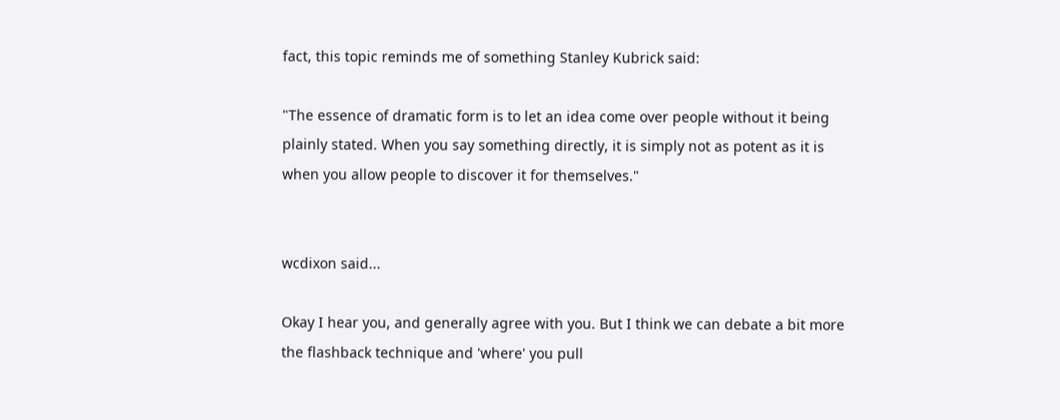fact, this topic reminds me of something Stanley Kubrick said:

"The essence of dramatic form is to let an idea come over people without it being plainly stated. When you say something directly, it is simply not as potent as it is when you allow people to discover it for themselves."


wcdixon said...

Okay I hear you, and generally agree with you. But I think we can debate a bit more the flashback technique and 'where' you pull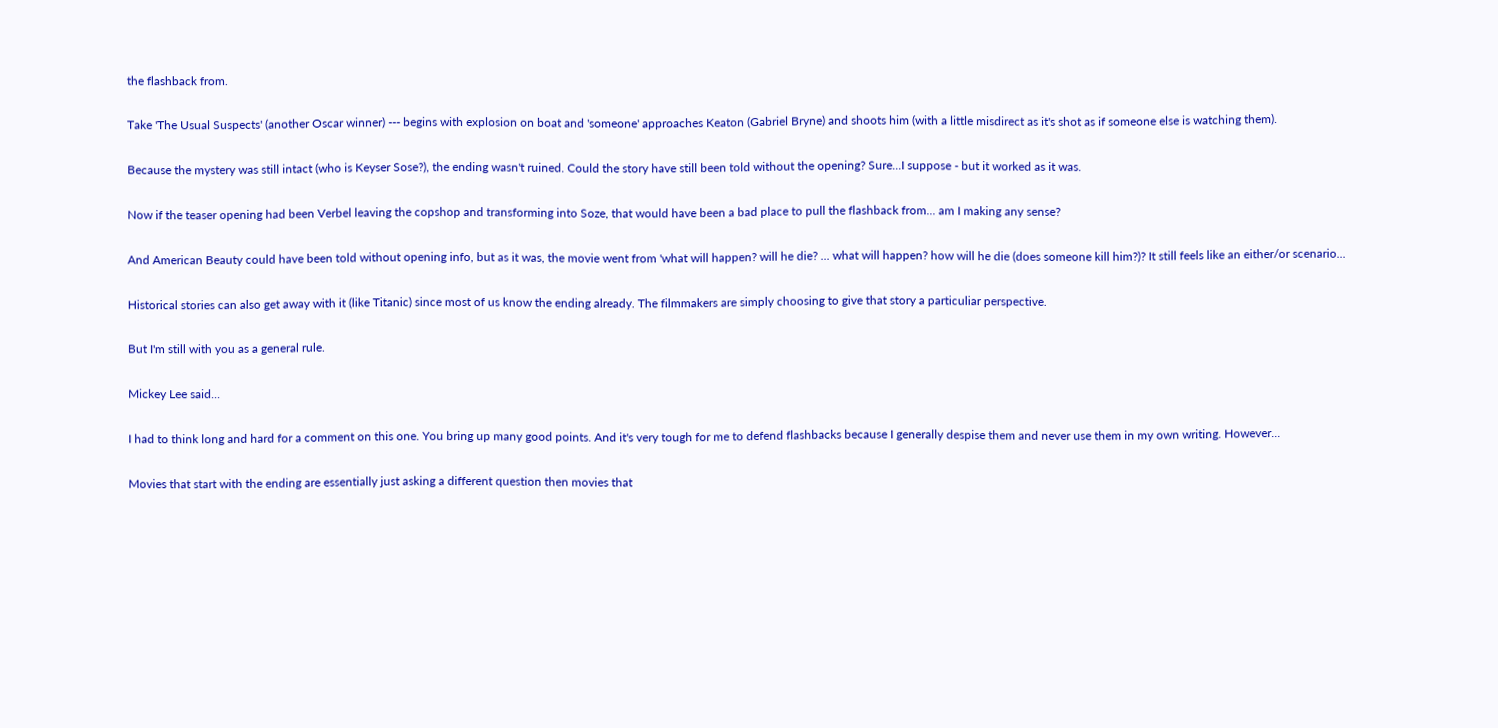the flashback from.

Take 'The Usual Suspects' (another Oscar winner) --- begins with explosion on boat and 'someone' approaches Keaton (Gabriel Bryne) and shoots him (with a little misdirect as it's shot as if someone else is watching them).

Because the mystery was still intact (who is Keyser Sose?), the ending wasn't ruined. Could the story have still been told without the opening? Sure...I suppose - but it worked as it was.

Now if the teaser opening had been Verbel leaving the copshop and transforming into Soze, that would have been a bad place to pull the flashback from... am I making any sense?

And American Beauty could have been told without opening info, but as it was, the movie went from 'what will happen? will he die? ... what will happen? how will he die (does someone kill him?)? It still feels like an either/or scenario...

Historical stories can also get away with it (like Titanic) since most of us know the ending already. The filmmakers are simply choosing to give that story a particuliar perspective.

But I'm still with you as a general rule.

Mickey Lee said...

I had to think long and hard for a comment on this one. You bring up many good points. And it's very tough for me to defend flashbacks because I generally despise them and never use them in my own writing. However...

Movies that start with the ending are essentially just asking a different question then movies that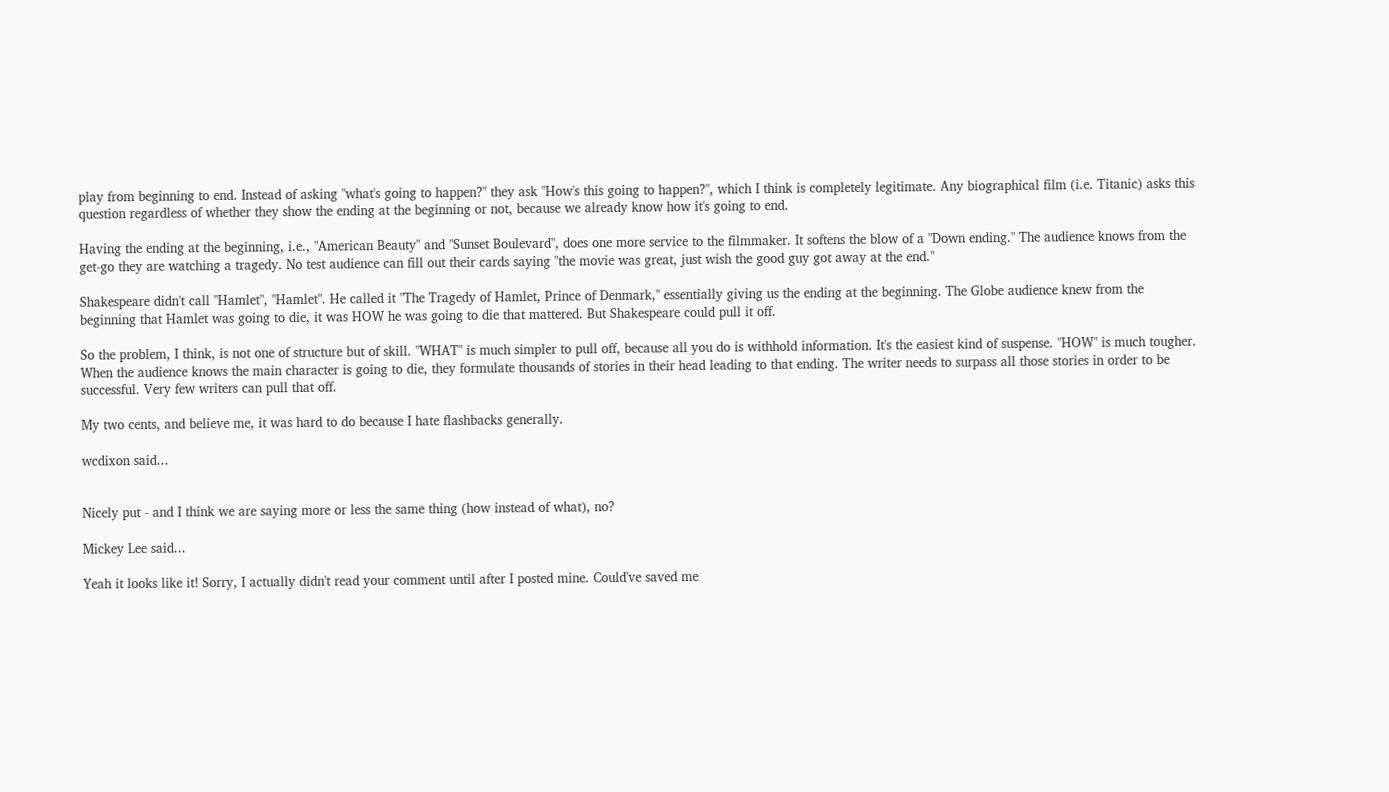play from beginning to end. Instead of asking "what's going to happen?" they ask "How's this going to happen?", which I think is completely legitimate. Any biographical film (i.e. Titanic) asks this question regardless of whether they show the ending at the beginning or not, because we already know how it's going to end.

Having the ending at the beginning, i.e., "American Beauty" and "Sunset Boulevard", does one more service to the filmmaker. It softens the blow of a "Down ending." The audience knows from the get-go they are watching a tragedy. No test audience can fill out their cards saying "the movie was great, just wish the good guy got away at the end."

Shakespeare didn't call "Hamlet", "Hamlet". He called it "The Tragedy of Hamlet, Prince of Denmark," essentially giving us the ending at the beginning. The Globe audience knew from the beginning that Hamlet was going to die, it was HOW he was going to die that mattered. But Shakespeare could pull it off.

So the problem, I think, is not one of structure but of skill. "WHAT" is much simpler to pull off, because all you do is withhold information. It's the easiest kind of suspense. "HOW" is much tougher. When the audience knows the main character is going to die, they formulate thousands of stories in their head leading to that ending. The writer needs to surpass all those stories in order to be successful. Very few writers can pull that off.

My two cents, and believe me, it was hard to do because I hate flashbacks generally.

wcdixon said...


Nicely put - and I think we are saying more or less the same thing (how instead of what), no?

Mickey Lee said...

Yeah it looks like it! Sorry, I actually didn't read your comment until after I posted mine. Could've saved me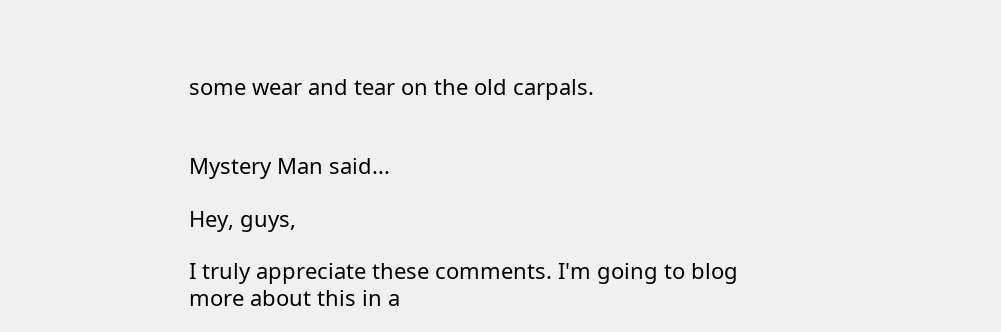some wear and tear on the old carpals.


Mystery Man said...

Hey, guys,

I truly appreciate these comments. I'm going to blog more about this in a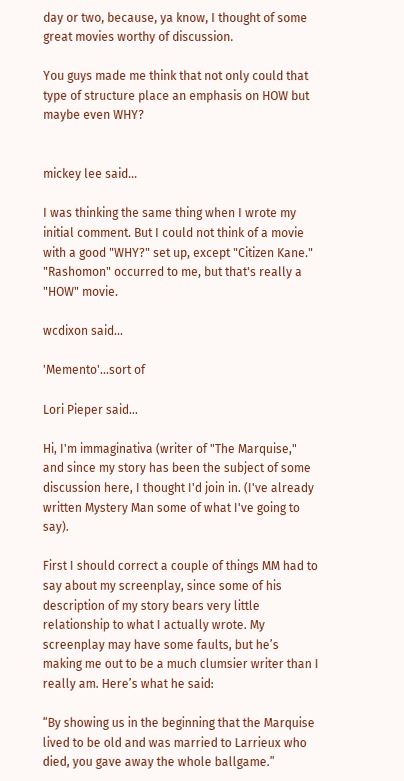day or two, because, ya know, I thought of some great movies worthy of discussion.

You guys made me think that not only could that type of structure place an emphasis on HOW but maybe even WHY?


mickey lee said...

I was thinking the same thing when I wrote my initial comment. But I could not think of a movie with a good "WHY?" set up, except "Citizen Kane." "Rashomon" occurred to me, but that's really a "HOW" movie.

wcdixon said...

'Memento'...sort of

Lori Pieper said...

Hi, I'm immaginativa (writer of "The Marquise," and since my story has been the subject of some discussion here, I thought I'd join in. (I've already written Mystery Man some of what I've going to say).

First I should correct a couple of things MM had to say about my screenplay, since some of his description of my story bears very little relationship to what I actually wrote. My screenplay may have some faults, but he’s making me out to be a much clumsier writer than I really am. Here’s what he said:

“By showing us in the beginning that the Marquise lived to be old and was married to Larrieux who died, you gave away the whole ballgame.”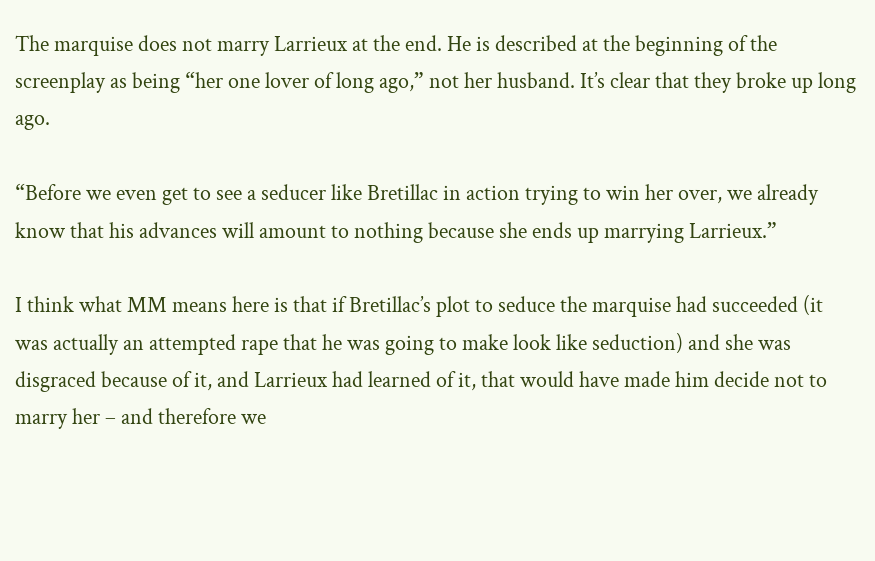The marquise does not marry Larrieux at the end. He is described at the beginning of the screenplay as being “her one lover of long ago,” not her husband. It’s clear that they broke up long ago.

“Before we even get to see a seducer like Bretillac in action trying to win her over, we already know that his advances will amount to nothing because she ends up marrying Larrieux.”

I think what MM means here is that if Bretillac’s plot to seduce the marquise had succeeded (it was actually an attempted rape that he was going to make look like seduction) and she was disgraced because of it, and Larrieux had learned of it, that would have made him decide not to marry her – and therefore we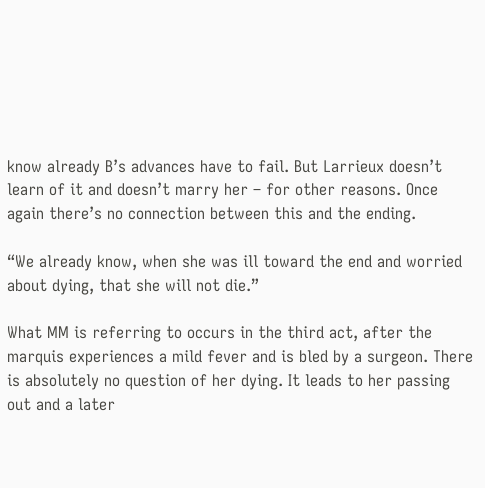know already B’s advances have to fail. But Larrieux doesn’t learn of it and doesn’t marry her – for other reasons. Once again there’s no connection between this and the ending.

“We already know, when she was ill toward the end and worried about dying, that she will not die.”

What MM is referring to occurs in the third act, after the marquis experiences a mild fever and is bled by a surgeon. There is absolutely no question of her dying. It leads to her passing out and a later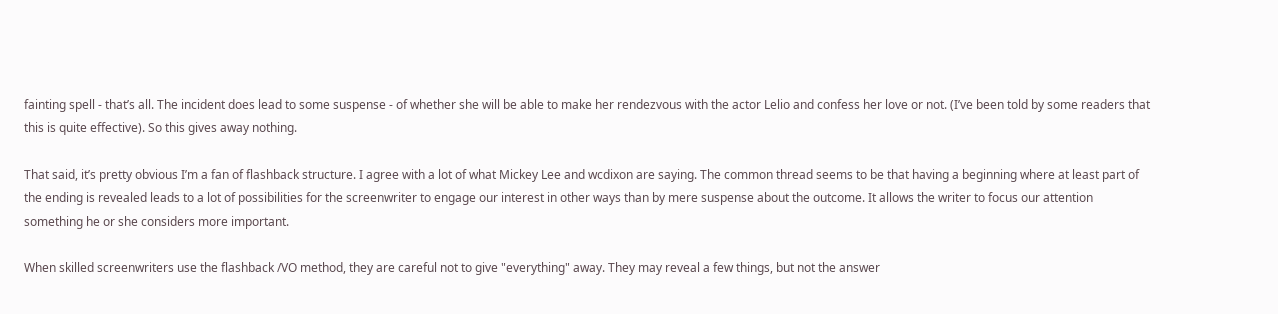fainting spell - that’s all. The incident does lead to some suspense - of whether she will be able to make her rendezvous with the actor Lelio and confess her love or not. (I’ve been told by some readers that this is quite effective). So this gives away nothing.

That said, it’s pretty obvious I’m a fan of flashback structure. I agree with a lot of what Mickey Lee and wcdixon are saying. The common thread seems to be that having a beginning where at least part of the ending is revealed leads to a lot of possibilities for the screenwriter to engage our interest in other ways than by mere suspense about the outcome. It allows the writer to focus our attention something he or she considers more important.

When skilled screenwriters use the flashback /VO method, they are careful not to give "everything" away. They may reveal a few things, but not the answer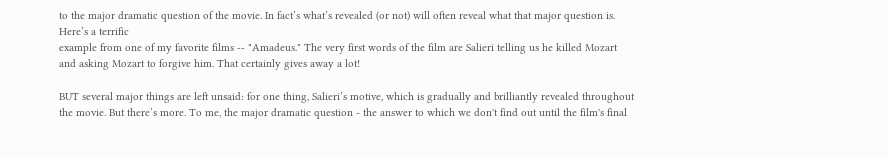to the major dramatic question of the movie. In fact’s what’s revealed (or not) will often reveal what that major question is. Here’s a terrific
example from one of my favorite films -- "Amadeus." The very first words of the film are Salieri telling us he killed Mozart and asking Mozart to forgive him. That certainly gives away a lot!

BUT several major things are left unsaid: for one thing, Salieri’s motive, which is gradually and brilliantly revealed throughout the movie. But there’s more. To me, the major dramatic question - the answer to which we don't find out until the film's final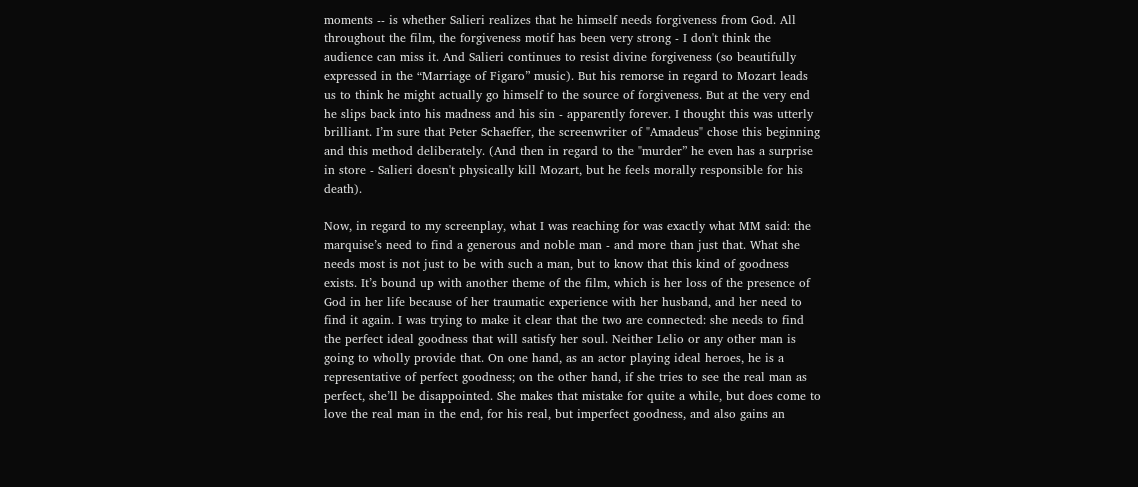moments -- is whether Salieri realizes that he himself needs forgiveness from God. All throughout the film, the forgiveness motif has been very strong - I don't think the audience can miss it. And Salieri continues to resist divine forgiveness (so beautifully expressed in the “Marriage of Figaro” music). But his remorse in regard to Mozart leads us to think he might actually go himself to the source of forgiveness. But at the very end he slips back into his madness and his sin - apparently forever. I thought this was utterly brilliant. I’m sure that Peter Schaeffer, the screenwriter of "Amadeus" chose this beginning and this method deliberately. (And then in regard to the "murder” he even has a surprise in store - Salieri doesn't physically kill Mozart, but he feels morally responsible for his death).

Now, in regard to my screenplay, what I was reaching for was exactly what MM said: the marquise’s need to find a generous and noble man - and more than just that. What she needs most is not just to be with such a man, but to know that this kind of goodness exists. It’s bound up with another theme of the film, which is her loss of the presence of God in her life because of her traumatic experience with her husband, and her need to find it again. I was trying to make it clear that the two are connected: she needs to find the perfect ideal goodness that will satisfy her soul. Neither Lelio or any other man is going to wholly provide that. On one hand, as an actor playing ideal heroes, he is a representative of perfect goodness; on the other hand, if she tries to see the real man as perfect, she’ll be disappointed. She makes that mistake for quite a while, but does come to love the real man in the end, for his real, but imperfect goodness, and also gains an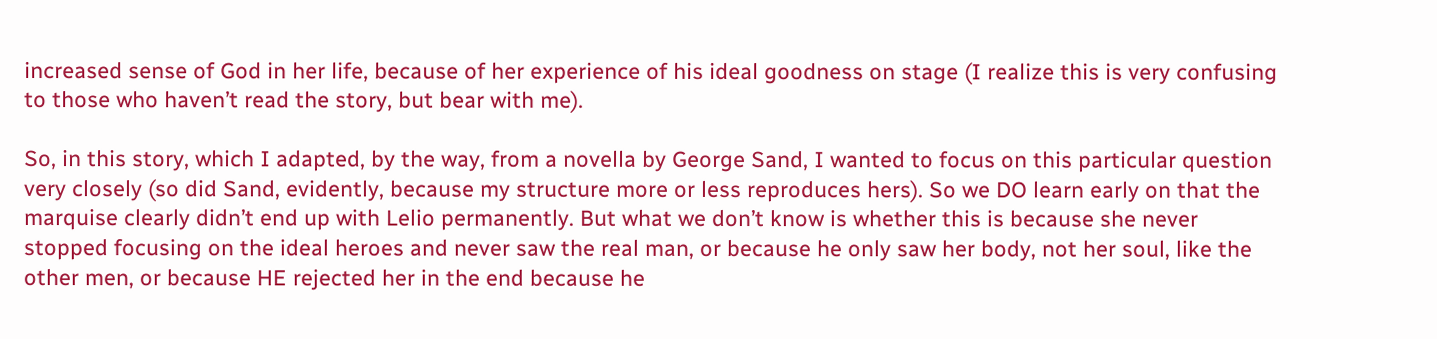increased sense of God in her life, because of her experience of his ideal goodness on stage (I realize this is very confusing to those who haven’t read the story, but bear with me).

So, in this story, which I adapted, by the way, from a novella by George Sand, I wanted to focus on this particular question very closely (so did Sand, evidently, because my structure more or less reproduces hers). So we DO learn early on that the marquise clearly didn’t end up with Lelio permanently. But what we don’t know is whether this is because she never stopped focusing on the ideal heroes and never saw the real man, or because he only saw her body, not her soul, like the other men, or because HE rejected her in the end because he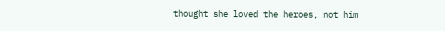thought she loved the heroes, not him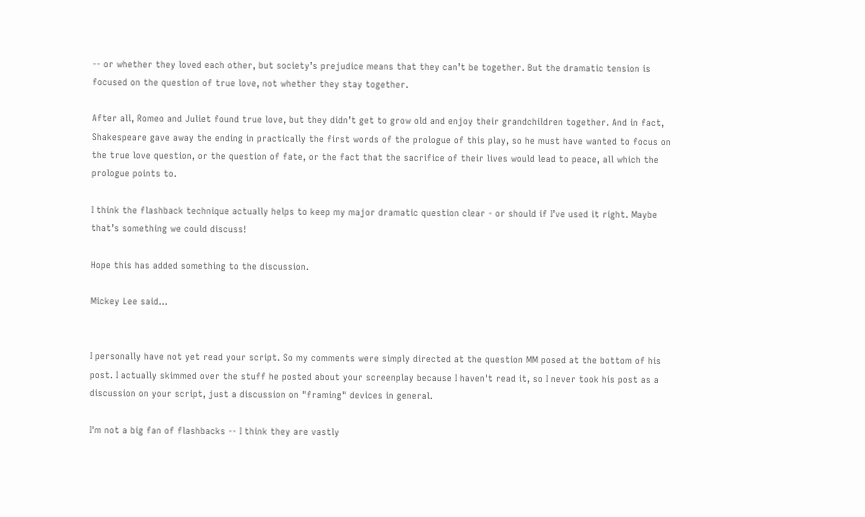-- or whether they loved each other, but society’s prejudice means that they can’t be together. But the dramatic tension is focused on the question of true love, not whether they stay together.

After all, Romeo and Juliet found true love, but they didn’t get to grow old and enjoy their grandchildren together. And in fact, Shakespeare gave away the ending in practically the first words of the prologue of this play, so he must have wanted to focus on the true love question, or the question of fate, or the fact that the sacrifice of their lives would lead to peace, all which the prologue points to.

I think the flashback technique actually helps to keep my major dramatic question clear - or should if I’ve used it right. Maybe that’s something we could discuss!

Hope this has added something to the discussion.

Mickey Lee said...


I personally have not yet read your script. So my comments were simply directed at the question MM posed at the bottom of his post. I actually skimmed over the stuff he posted about your screenplay because I haven't read it, so I never took his post as a discussion on your script, just a discussion on "framing" devices in general.

I'm not a big fan of flashbacks -- I think they are vastly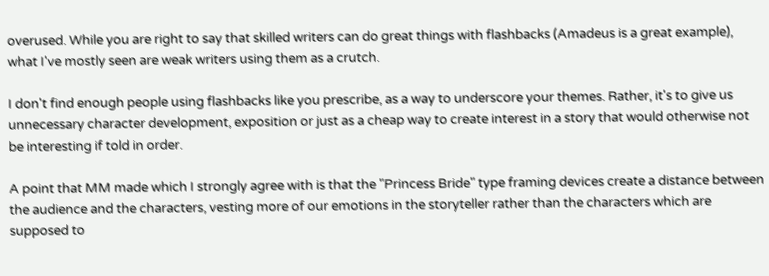overused. While you are right to say that skilled writers can do great things with flashbacks (Amadeus is a great example), what I've mostly seen are weak writers using them as a crutch.

I don't find enough people using flashbacks like you prescribe, as a way to underscore your themes. Rather, it's to give us unnecessary character development, exposition or just as a cheap way to create interest in a story that would otherwise not be interesting if told in order.

A point that MM made which I strongly agree with is that the "Princess Bride" type framing devices create a distance between the audience and the characters, vesting more of our emotions in the storyteller rather than the characters which are supposed to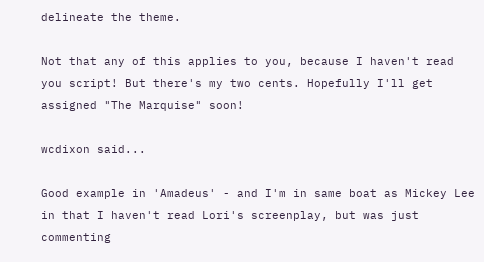delineate the theme.

Not that any of this applies to you, because I haven't read you script! But there's my two cents. Hopefully I'll get assigned "The Marquise" soon!

wcdixon said...

Good example in 'Amadeus' - and I'm in same boat as Mickey Lee in that I haven't read Lori's screenplay, but was just commenting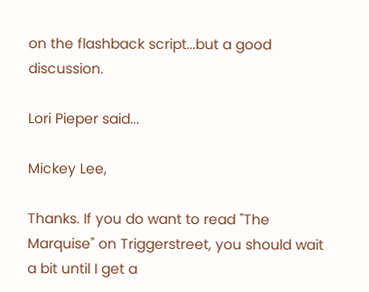on the flashback script...but a good discussion.

Lori Pieper said...

Mickey Lee,

Thanks. If you do want to read "The Marquise" on Triggerstreet, you should wait a bit until I get a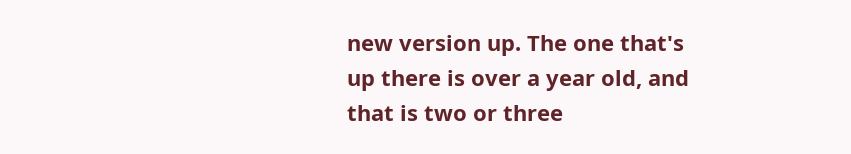new version up. The one that's up there is over a year old, and that is two or three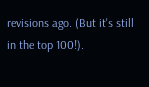revisions ago. (But it's still in the top 100!).